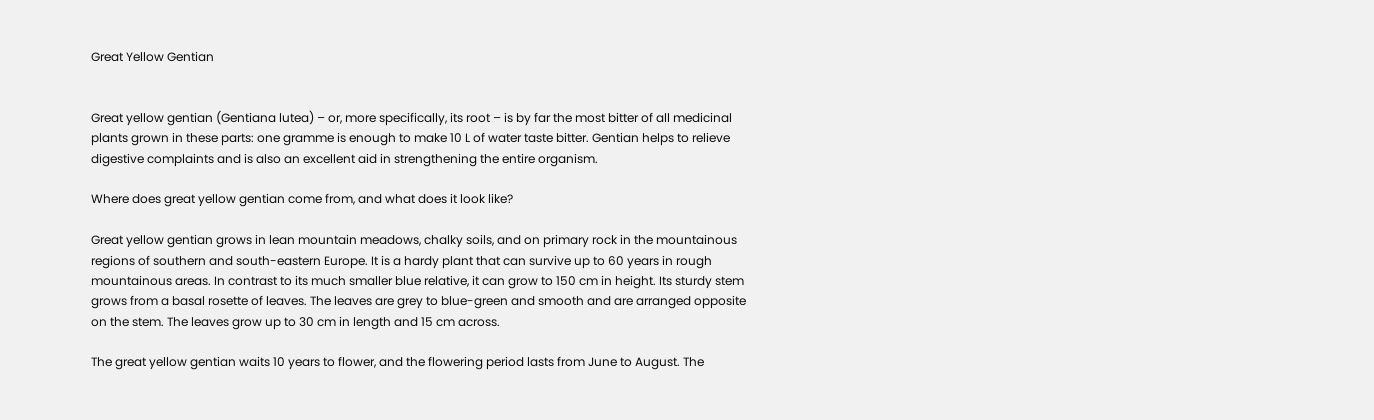Great Yellow Gentian


Great yellow gentian (Gentiana lutea) – or, more specifically, its root – is by far the most bitter of all medicinal plants grown in these parts: one gramme is enough to make 10 L of water taste bitter. Gentian helps to relieve digestive complaints and is also an excellent aid in strengthening the entire organism.

Where does great yellow gentian come from, and what does it look like?

Great yellow gentian grows in lean mountain meadows, chalky soils, and on primary rock in the mountainous regions of southern and south-eastern Europe. It is a hardy plant that can survive up to 60 years in rough mountainous areas. In contrast to its much smaller blue relative, it can grow to 150 cm in height. Its sturdy stem grows from a basal rosette of leaves. The leaves are grey to blue-green and smooth and are arranged opposite on the stem. The leaves grow up to 30 cm in length and 15 cm across.

The great yellow gentian waits 10 years to flower, and the flowering period lasts from June to August. The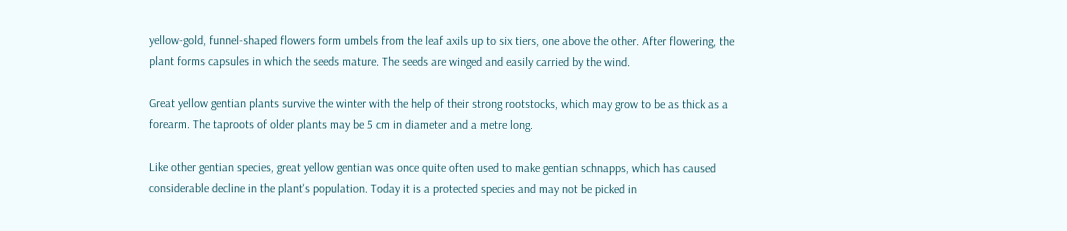yellow-gold, funnel-shaped flowers form umbels from the leaf axils up to six tiers, one above the other. After flowering, the plant forms capsules in which the seeds mature. The seeds are winged and easily carried by the wind.

Great yellow gentian plants survive the winter with the help of their strong rootstocks, which may grow to be as thick as a forearm. The taproots of older plants may be 5 cm in diameter and a metre long.

Like other gentian species, great yellow gentian was once quite often used to make gentian schnapps, which has caused considerable decline in the plant's population. Today it is a protected species and may not be picked in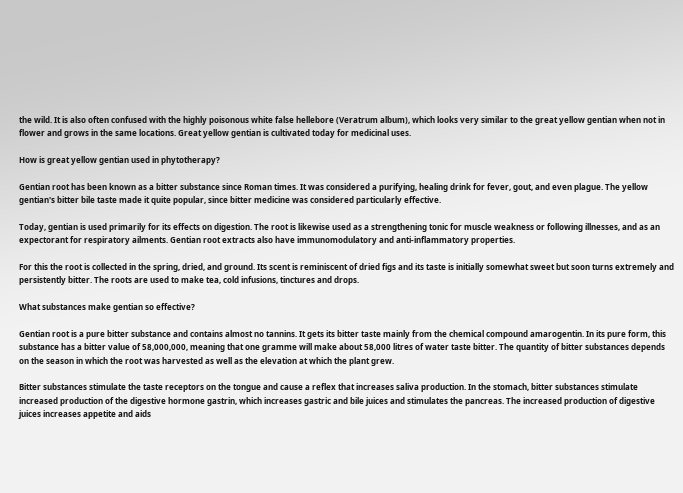the wild. It is also often confused with the highly poisonous white false hellebore (Veratrum album), which looks very similar to the great yellow gentian when not in flower and grows in the same locations. Great yellow gentian is cultivated today for medicinal uses.

How is great yellow gentian used in phytotherapy?

Gentian root has been known as a bitter substance since Roman times. It was considered a purifying, healing drink for fever, gout, and even plague. The yellow gentian's bitter bile taste made it quite popular, since bitter medicine was considered particularly effective.

Today, gentian is used primarily for its effects on digestion. The root is likewise used as a strengthening tonic for muscle weakness or following illnesses, and as an expectorant for respiratory ailments. Gentian root extracts also have immunomodulatory and anti-inflammatory properties.

For this the root is collected in the spring, dried, and ground. Its scent is reminiscent of dried figs and its taste is initially somewhat sweet but soon turns extremely and persistently bitter. The roots are used to make tea, cold infusions, tinctures and drops.

What substances make gentian so effective?

Gentian root is a pure bitter substance and contains almost no tannins. It gets its bitter taste mainly from the chemical compound amarogentin. In its pure form, this substance has a bitter value of 58,000,000, meaning that one gramme will make about 58,000 litres of water taste bitter. The quantity of bitter substances depends on the season in which the root was harvested as well as the elevation at which the plant grew.

Bitter substances stimulate the taste receptors on the tongue and cause a reflex that increases saliva production. In the stomach, bitter substances stimulate increased production of the digestive hormone gastrin, which increases gastric and bile juices and stimulates the pancreas. The increased production of digestive juices increases appetite and aids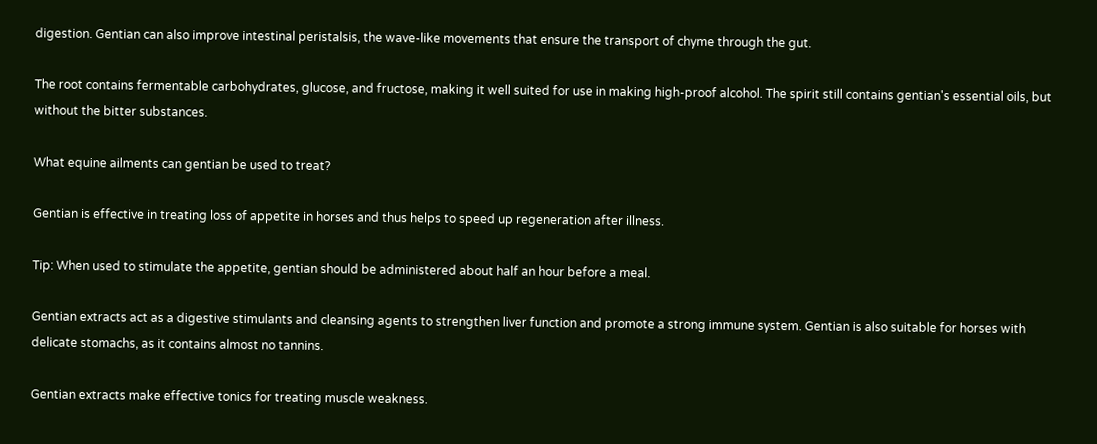digestion. Gentian can also improve intestinal peristalsis, the wave-like movements that ensure the transport of chyme through the gut.

The root contains fermentable carbohydrates, glucose, and fructose, making it well suited for use in making high-proof alcohol. The spirit still contains gentian's essential oils, but without the bitter substances.

What equine ailments can gentian be used to treat?

Gentian is effective in treating loss of appetite in horses and thus helps to speed up regeneration after illness.

Tip: When used to stimulate the appetite, gentian should be administered about half an hour before a meal.

Gentian extracts act as a digestive stimulants and cleansing agents to strengthen liver function and promote a strong immune system. Gentian is also suitable for horses with delicate stomachs, as it contains almost no tannins.

Gentian extracts make effective tonics for treating muscle weakness.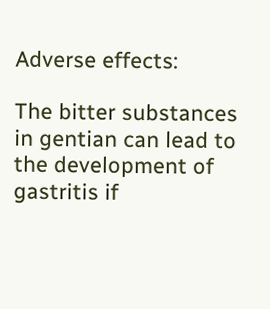Adverse effects:

The bitter substances in gentian can lead to the development of gastritis if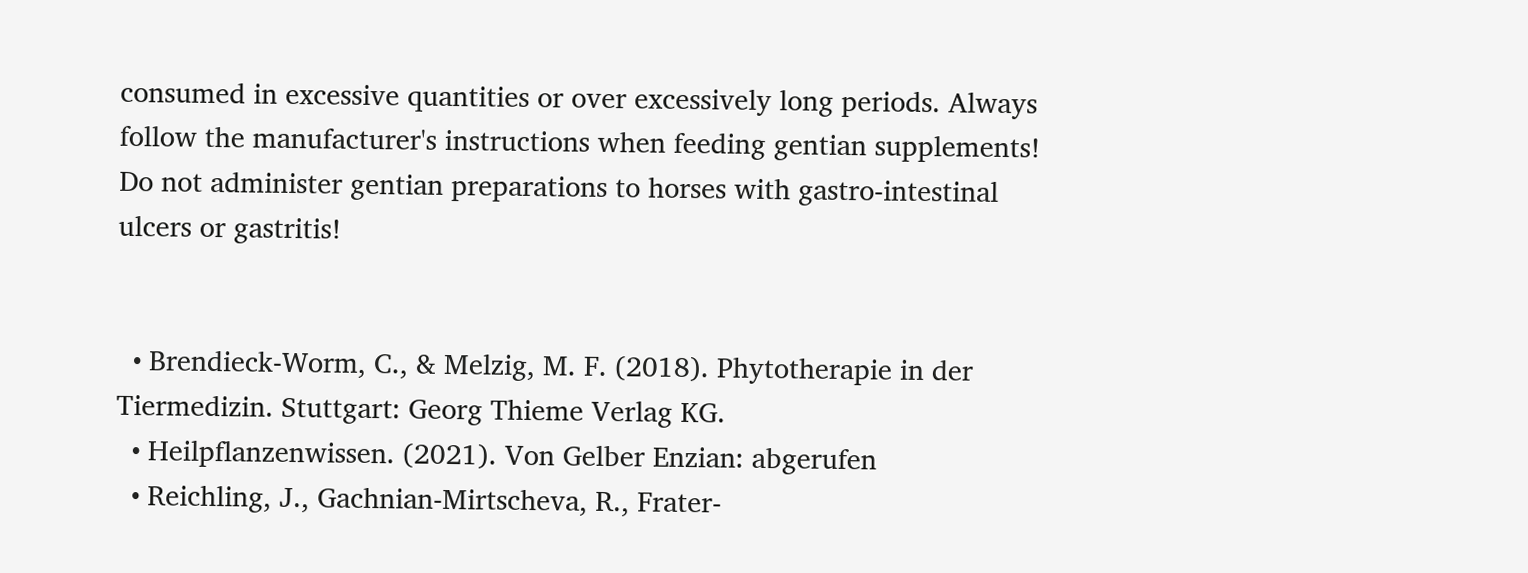consumed in excessive quantities or over excessively long periods. Always follow the manufacturer's instructions when feeding gentian supplements! Do not administer gentian preparations to horses with gastro-intestinal ulcers or gastritis!


  • Brendieck-Worm, C., & Melzig, M. F. (2018). Phytotherapie in der Tiermedizin. Stuttgart: Georg Thieme Verlag KG.
  • Heilpflanzenwissen. (2021). Von Gelber Enzian: abgerufen
  • Reichling, J., Gachnian-Mirtscheva, R., Frater-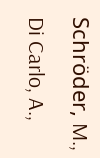Schröder, M., Di Carlo, A.,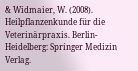& Widmaier, W. (2008). Heilpflanzenkunde für die Veterinärpraxis. Berlin-Heidelberg: Springer Medizin Verlag.